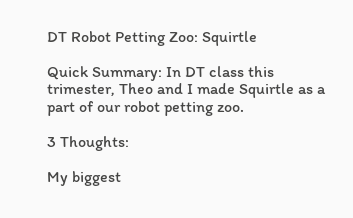DT Robot Petting Zoo: Squirtle

Quick Summary: In DT class this trimester, Theo and I made Squirtle as a part of our robot petting zoo.

3 Thoughts:

My biggest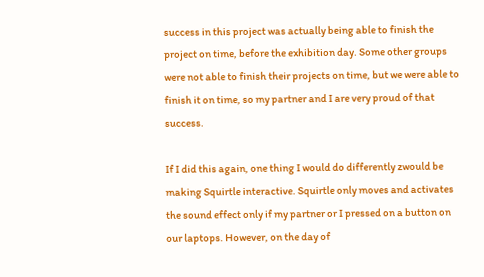success in this project was actually being able to finish the project on time, before the exhibition day. Some other groups were not able to finish their projects on time, but we were able to finish it on time, so my partner and I are very proud of that success.

If I did this again, one thing I would do differently zwould be making Squirtle interactive. Squirtle only moves and activates the sound effect only if my partner or I pressed on a button on our laptops. However, on the day of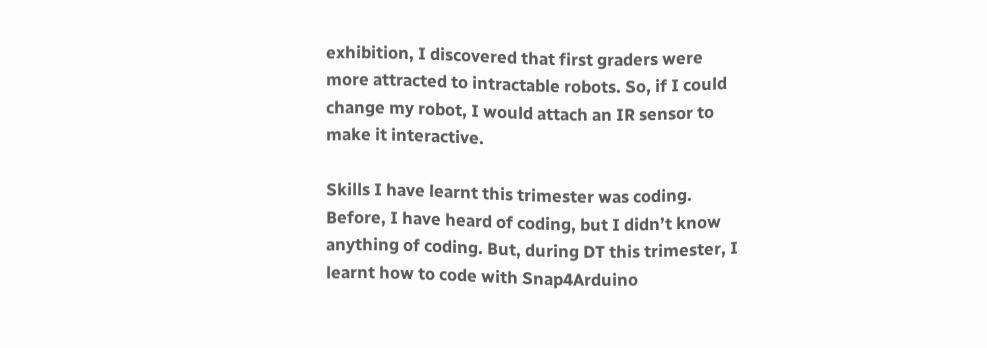exhibition, I discovered that first graders were more attracted to intractable robots. So, if I could change my robot, I would attach an IR sensor to make it interactive.

Skills I have learnt this trimester was coding. Before, I have heard of coding, but I didn’t know anything of coding. But, during DT this trimester, I learnt how to code with Snap4Arduino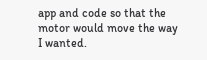app and code so that the motor would move the way I wanted.